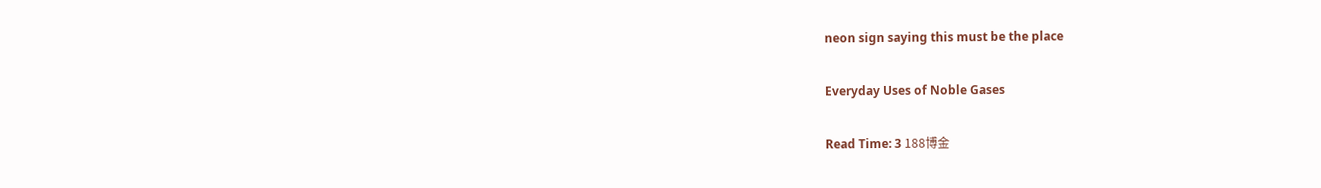neon sign saying this must be the place

Everyday Uses of Noble Gases

Read Time: 3 188博金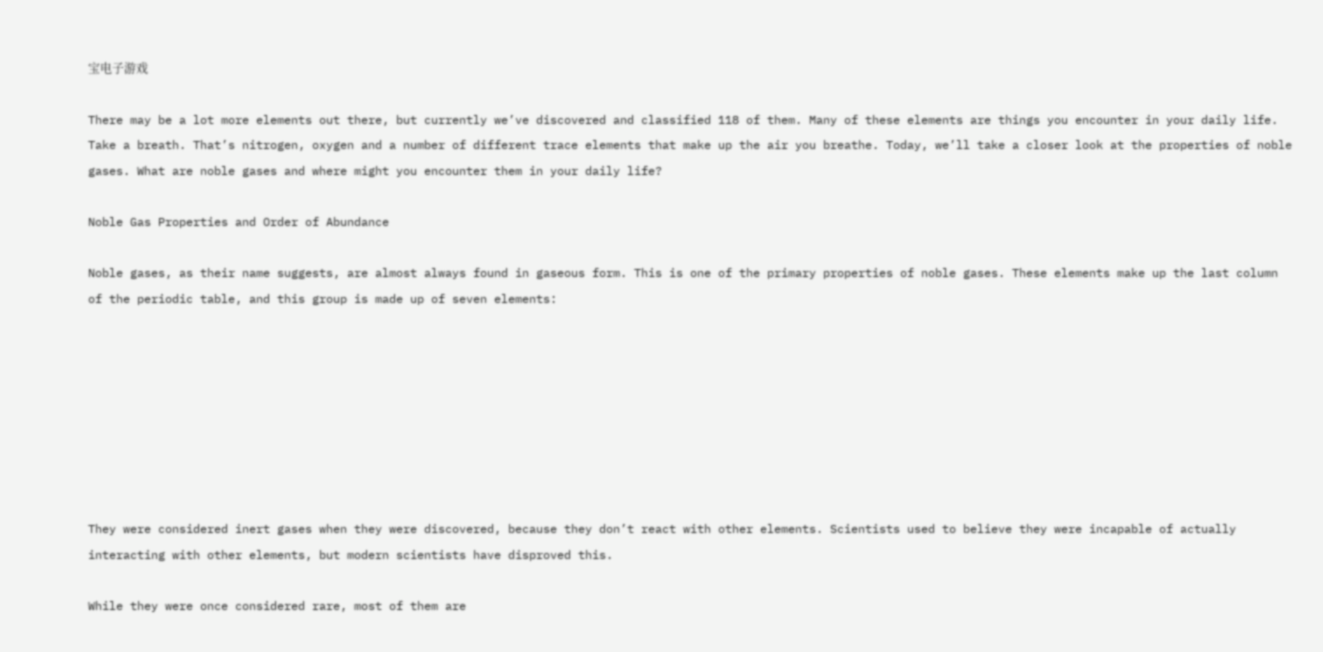宝电子游戏

There may be a lot more elements out there, but currently we’ve discovered and classified 118 of them. Many of these elements are things you encounter in your daily life. Take a breath. That’s nitrogen, oxygen and a number of different trace elements that make up the air you breathe. Today, we’ll take a closer look at the properties of noble gases. What are noble gases and where might you encounter them in your daily life?

Noble Gas Properties and Order of Abundance

Noble gases, as their name suggests, are almost always found in gaseous form. This is one of the primary properties of noble gases. These elements make up the last column of the periodic table, and this group is made up of seven elements:








They were considered inert gases when they were discovered, because they don’t react with other elements. Scientists used to believe they were incapable of actually interacting with other elements, but modern scientists have disproved this.

While they were once considered rare, most of them are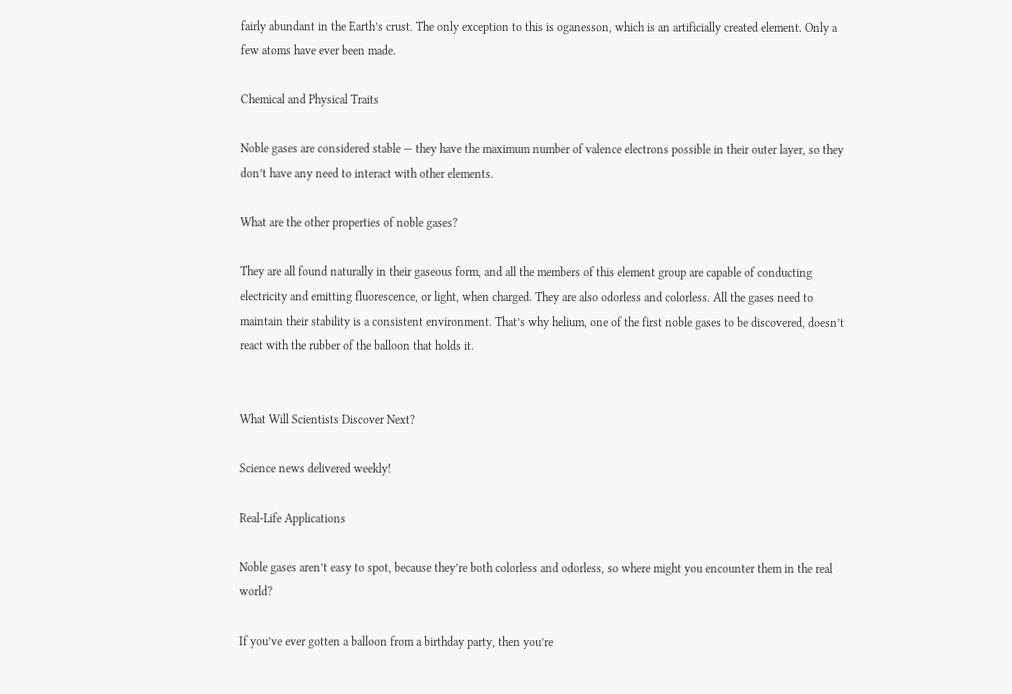fairly abundant in the Earth’s crust. The only exception to this is oganesson, which is an artificially created element. Only a few atoms have ever been made.

Chemical and Physical Traits

Noble gases are considered stable — they have the maximum number of valence electrons possible in their outer layer, so they don’t have any need to interact with other elements.

What are the other properties of noble gases?

They are all found naturally in their gaseous form, and all the members of this element group are capable of conducting electricity and emitting fluorescence, or light, when charged. They are also odorless and colorless. All the gases need to maintain their stability is a consistent environment. That’s why helium, one of the first noble gases to be discovered, doesn’t react with the rubber of the balloon that holds it.


What Will Scientists Discover Next?

Science news delivered weekly!

Real-Life Applications

Noble gases aren’t easy to spot, because they’re both colorless and odorless, so where might you encounter them in the real world?

If you’ve ever gotten a balloon from a birthday party, then you’re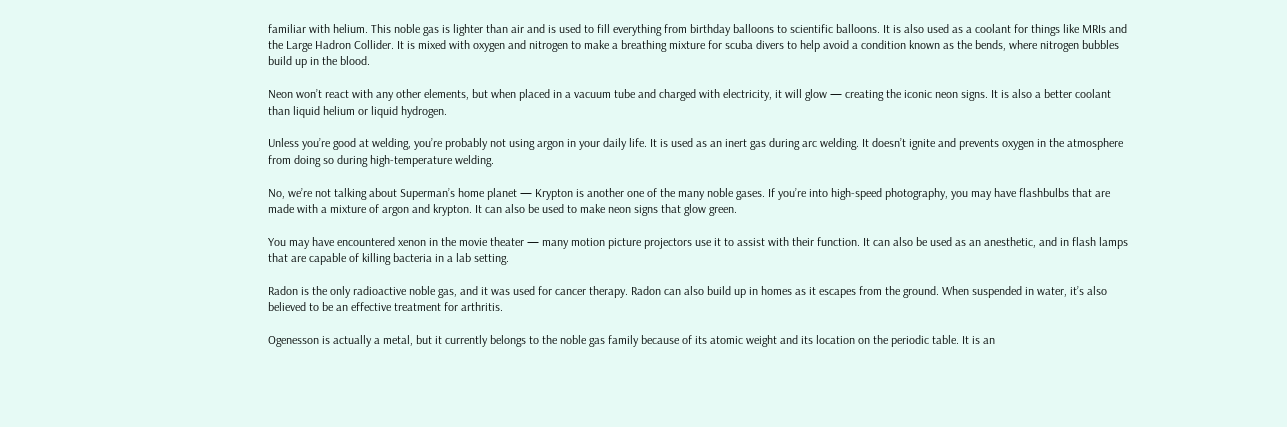familiar with helium. This noble gas is lighter than air and is used to fill everything from birthday balloons to scientific balloons. It is also used as a coolant for things like MRIs and the Large Hadron Collider. It is mixed with oxygen and nitrogen to make a breathing mixture for scuba divers to help avoid a condition known as the bends, where nitrogen bubbles build up in the blood.

Neon won’t react with any other elements, but when placed in a vacuum tube and charged with electricity, it will glow — creating the iconic neon signs. It is also a better coolant than liquid helium or liquid hydrogen.

Unless you’re good at welding, you’re probably not using argon in your daily life. It is used as an inert gas during arc welding. It doesn’t ignite and prevents oxygen in the atmosphere from doing so during high-temperature welding.

No, we’re not talking about Superman’s home planet — Krypton is another one of the many noble gases. If you’re into high-speed photography, you may have flashbulbs that are made with a mixture of argon and krypton. It can also be used to make neon signs that glow green.

You may have encountered xenon in the movie theater — many motion picture projectors use it to assist with their function. It can also be used as an anesthetic, and in flash lamps that are capable of killing bacteria in a lab setting.

Radon is the only radioactive noble gas, and it was used for cancer therapy. Radon can also build up in homes as it escapes from the ground. When suspended in water, it’s also believed to be an effective treatment for arthritis.

Ogenesson is actually a metal, but it currently belongs to the noble gas family because of its atomic weight and its location on the periodic table. It is an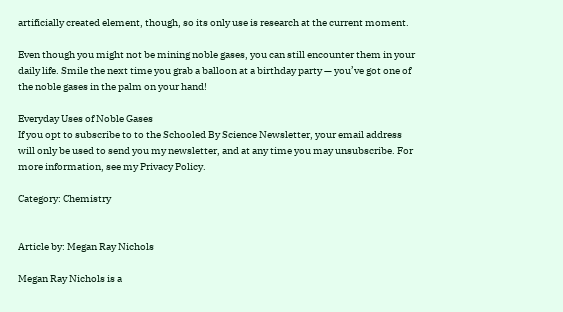artificially created element, though, so its only use is research at the current moment.

Even though you might not be mining noble gases, you can still encounter them in your daily life. Smile the next time you grab a balloon at a birthday party — you’ve got one of the noble gases in the palm on your hand!

Everyday Uses of Noble Gases
If you opt to subscribe to to the Schooled By Science Newsletter, your email address will only be used to send you my newsletter, and at any time you may unsubscribe. For more information, see my Privacy Policy.

Category: Chemistry


Article by: Megan Ray Nichols

Megan Ray Nichols is a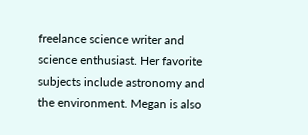freelance science writer and science enthusiast. Her favorite subjects include astronomy and the environment. Megan is also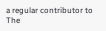a regular contributor to The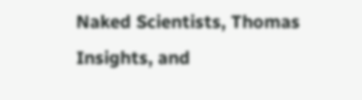Naked Scientists, Thomas Insights, and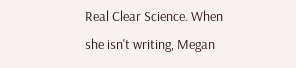Real Clear Science. When she isn't writing, Megan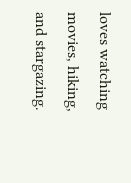loves watching movies, hiking, and stargazing.